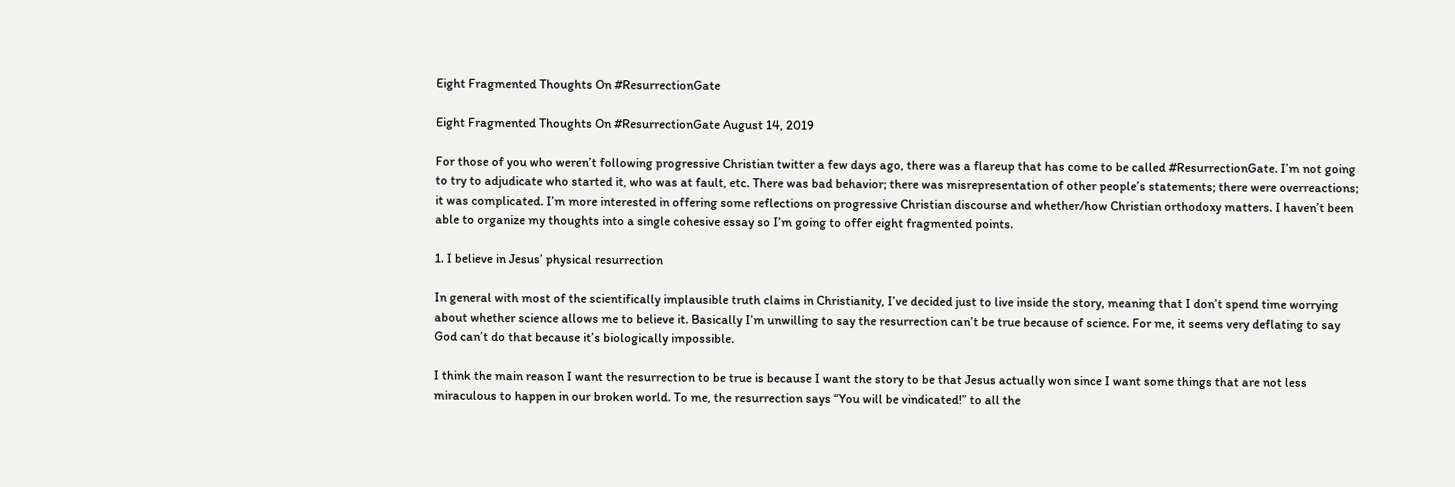Eight Fragmented Thoughts On #ResurrectionGate

Eight Fragmented Thoughts On #ResurrectionGate August 14, 2019

For those of you who weren’t following progressive Christian twitter a few days ago, there was a flareup that has come to be called #ResurrectionGate. I’m not going to try to adjudicate who started it, who was at fault, etc. There was bad behavior; there was misrepresentation of other people’s statements; there were overreactions; it was complicated. I’m more interested in offering some reflections on progressive Christian discourse and whether/how Christian orthodoxy matters. I haven’t been able to organize my thoughts into a single cohesive essay so I’m going to offer eight fragmented points.

1. I believe in Jesus’ physical resurrection

In general with most of the scientifically implausible truth claims in Christianity, I’ve decided just to live inside the story, meaning that I don’t spend time worrying about whether science allows me to believe it. Basically I’m unwilling to say the resurrection can’t be true because of science. For me, it seems very deflating to say God can’t do that because it’s biologically impossible.

I think the main reason I want the resurrection to be true is because I want the story to be that Jesus actually won since I want some things that are not less miraculous to happen in our broken world. To me, the resurrection says “You will be vindicated!” to all the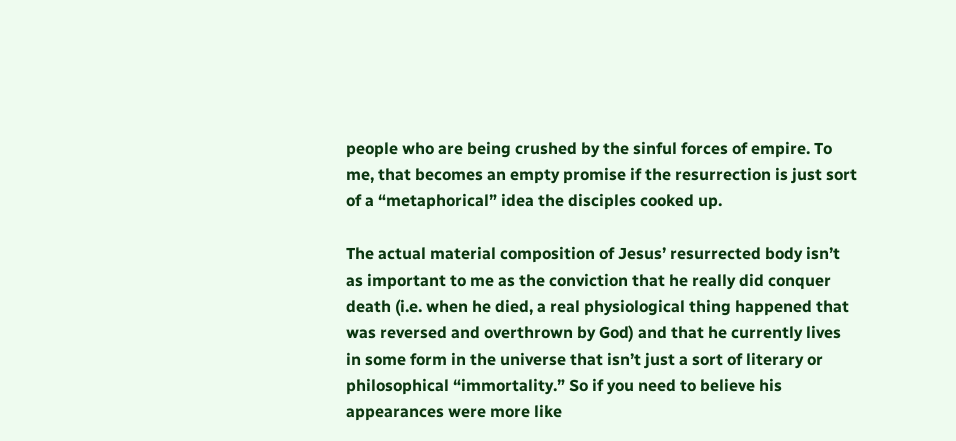people who are being crushed by the sinful forces of empire. To me, that becomes an empty promise if the resurrection is just sort of a “metaphorical” idea the disciples cooked up.

The actual material composition of Jesus’ resurrected body isn’t as important to me as the conviction that he really did conquer death (i.e. when he died, a real physiological thing happened that was reversed and overthrown by God) and that he currently lives in some form in the universe that isn’t just a sort of literary or philosophical “immortality.” So if you need to believe his appearances were more like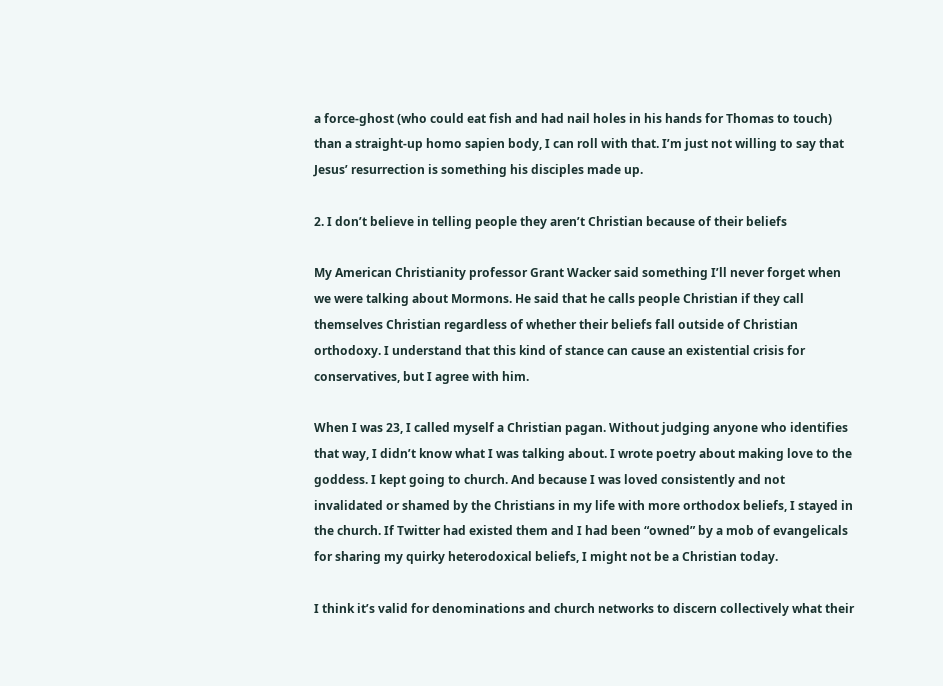a force-ghost (who could eat fish and had nail holes in his hands for Thomas to touch) than a straight-up homo sapien body, I can roll with that. I’m just not willing to say that Jesus’ resurrection is something his disciples made up.

2. I don’t believe in telling people they aren’t Christian because of their beliefs

My American Christianity professor Grant Wacker said something I’ll never forget when we were talking about Mormons. He said that he calls people Christian if they call themselves Christian regardless of whether their beliefs fall outside of Christian orthodoxy. I understand that this kind of stance can cause an existential crisis for conservatives, but I agree with him.

When I was 23, I called myself a Christian pagan. Without judging anyone who identifies that way, I didn’t know what I was talking about. I wrote poetry about making love to the goddess. I kept going to church. And because I was loved consistently and not invalidated or shamed by the Christians in my life with more orthodox beliefs, I stayed in the church. If Twitter had existed them and I had been “owned” by a mob of evangelicals for sharing my quirky heterodoxical beliefs, I might not be a Christian today.

I think it’s valid for denominations and church networks to discern collectively what their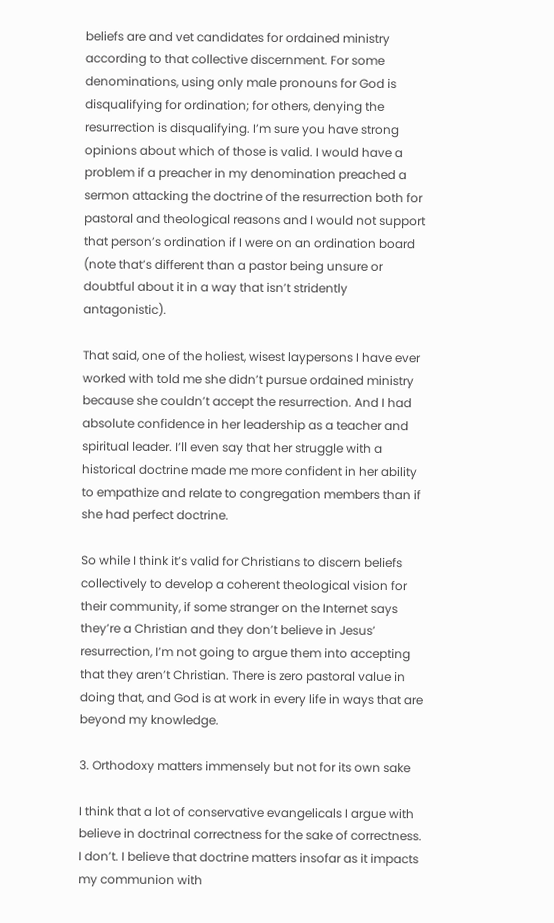beliefs are and vet candidates for ordained ministry according to that collective discernment. For some denominations, using only male pronouns for God is disqualifying for ordination; for others, denying the resurrection is disqualifying. I’m sure you have strong opinions about which of those is valid. I would have a problem if a preacher in my denomination preached a sermon attacking the doctrine of the resurrection both for pastoral and theological reasons and I would not support that person’s ordination if I were on an ordination board (note that’s different than a pastor being unsure or doubtful about it in a way that isn’t stridently antagonistic).

That said, one of the holiest, wisest laypersons I have ever worked with told me she didn’t pursue ordained ministry because she couldn’t accept the resurrection. And I had absolute confidence in her leadership as a teacher and spiritual leader. I’ll even say that her struggle with a historical doctrine made me more confident in her ability to empathize and relate to congregation members than if she had perfect doctrine.

So while I think it’s valid for Christians to discern beliefs collectively to develop a coherent theological vision for their community, if some stranger on the Internet says they’re a Christian and they don’t believe in Jesus’ resurrection, I’m not going to argue them into accepting that they aren’t Christian. There is zero pastoral value in doing that, and God is at work in every life in ways that are beyond my knowledge.

3. Orthodoxy matters immensely but not for its own sake

I think that a lot of conservative evangelicals I argue with believe in doctrinal correctness for the sake of correctness. I don’t. I believe that doctrine matters insofar as it impacts my communion with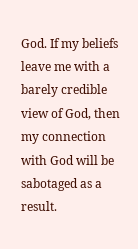God. If my beliefs leave me with a barely credible view of God, then my connection with God will be sabotaged as a result.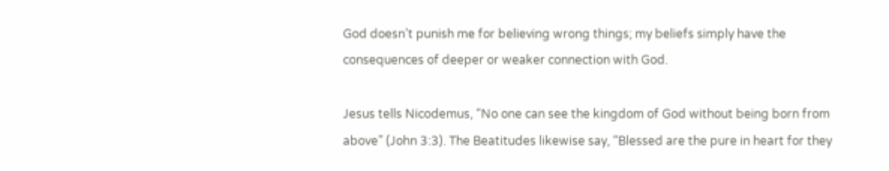God doesn’t punish me for believing wrong things; my beliefs simply have the consequences of deeper or weaker connection with God.

Jesus tells Nicodemus, “No one can see the kingdom of God without being born from above” (John 3:3). The Beatitudes likewise say, “Blessed are the pure in heart for they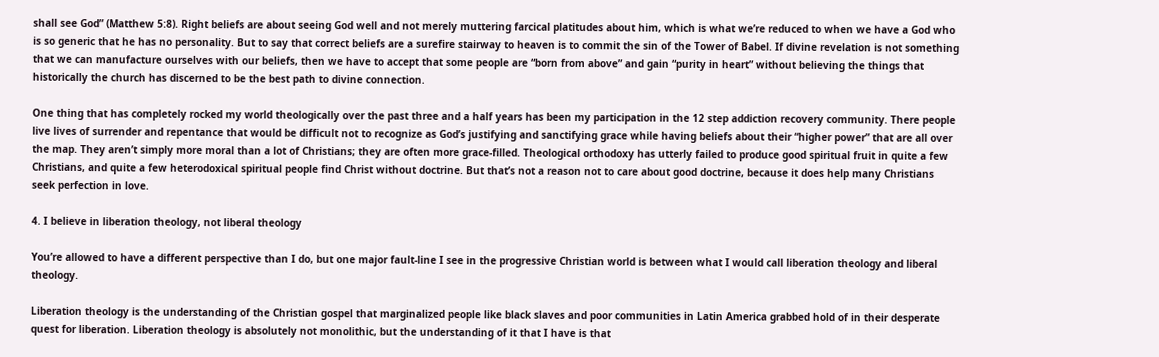shall see God” (Matthew 5:8). Right beliefs are about seeing God well and not merely muttering farcical platitudes about him, which is what we’re reduced to when we have a God who is so generic that he has no personality. But to say that correct beliefs are a surefire stairway to heaven is to commit the sin of the Tower of Babel. If divine revelation is not something that we can manufacture ourselves with our beliefs, then we have to accept that some people are “born from above” and gain “purity in heart” without believing the things that historically the church has discerned to be the best path to divine connection.

One thing that has completely rocked my world theologically over the past three and a half years has been my participation in the 12 step addiction recovery community. There people live lives of surrender and repentance that would be difficult not to recognize as God’s justifying and sanctifying grace while having beliefs about their “higher power” that are all over the map. They aren’t simply more moral than a lot of Christians; they are often more grace-filled. Theological orthodoxy has utterly failed to produce good spiritual fruit in quite a few Christians, and quite a few heterodoxical spiritual people find Christ without doctrine. But that’s not a reason not to care about good doctrine, because it does help many Christians seek perfection in love.

4. I believe in liberation theology, not liberal theology

You’re allowed to have a different perspective than I do, but one major fault-line I see in the progressive Christian world is between what I would call liberation theology and liberal theology.

Liberation theology is the understanding of the Christian gospel that marginalized people like black slaves and poor communities in Latin America grabbed hold of in their desperate quest for liberation. Liberation theology is absolutely not monolithic, but the understanding of it that I have is that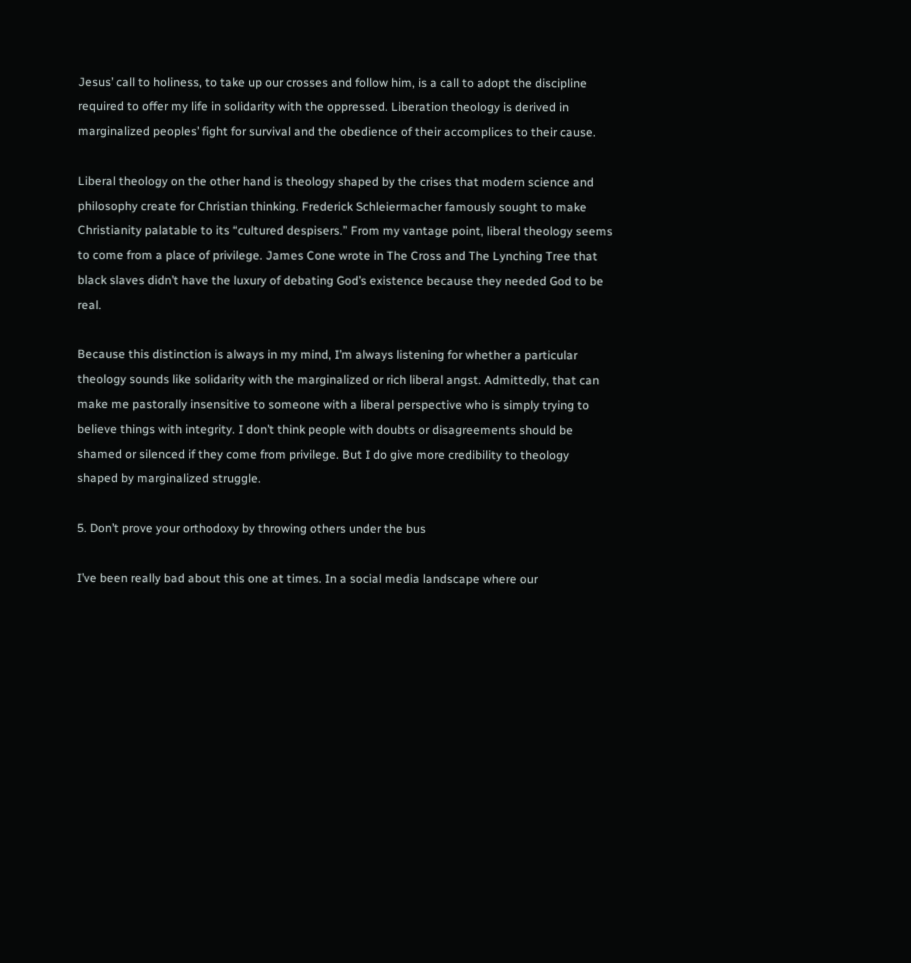Jesus’ call to holiness, to take up our crosses and follow him, is a call to adopt the discipline required to offer my life in solidarity with the oppressed. Liberation theology is derived in marginalized peoples’ fight for survival and the obedience of their accomplices to their cause.

Liberal theology on the other hand is theology shaped by the crises that modern science and philosophy create for Christian thinking. Frederick Schleiermacher famously sought to make Christianity palatable to its “cultured despisers.” From my vantage point, liberal theology seems to come from a place of privilege. James Cone wrote in The Cross and The Lynching Tree that black slaves didn’t have the luxury of debating God’s existence because they needed God to be real.

Because this distinction is always in my mind, I’m always listening for whether a particular theology sounds like solidarity with the marginalized or rich liberal angst. Admittedly, that can make me pastorally insensitive to someone with a liberal perspective who is simply trying to believe things with integrity. I don’t think people with doubts or disagreements should be shamed or silenced if they come from privilege. But I do give more credibility to theology shaped by marginalized struggle.

5. Don’t prove your orthodoxy by throwing others under the bus

I’ve been really bad about this one at times. In a social media landscape where our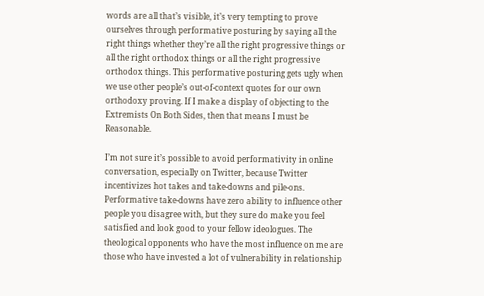words are all that’s visible, it’s very tempting to prove ourselves through performative posturing by saying all the right things whether they’re all the right progressive things or all the right orthodox things or all the right progressive orthodox things. This performative posturing gets ugly when we use other people’s out-of-context quotes for our own orthodoxy proving. If I make a display of objecting to the Extremists On Both Sides, then that means I must be Reasonable.

I’m not sure it’s possible to avoid performativity in online conversation, especially on Twitter, because Twitter incentivizes hot takes and take-downs and pile-ons. Performative take-downs have zero ability to influence other people you disagree with, but they sure do make you feel satisfied and look good to your fellow ideologues. The theological opponents who have the most influence on me are those who have invested a lot of vulnerability in relationship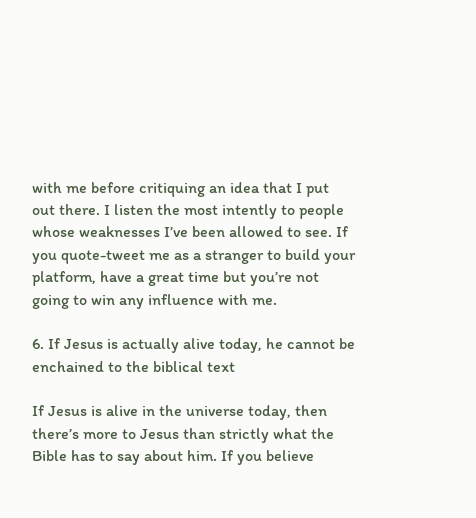with me before critiquing an idea that I put out there. I listen the most intently to people whose weaknesses I’ve been allowed to see. If you quote-tweet me as a stranger to build your platform, have a great time but you’re not going to win any influence with me.

6. If Jesus is actually alive today, he cannot be enchained to the biblical text

If Jesus is alive in the universe today, then there’s more to Jesus than strictly what the Bible has to say about him. If you believe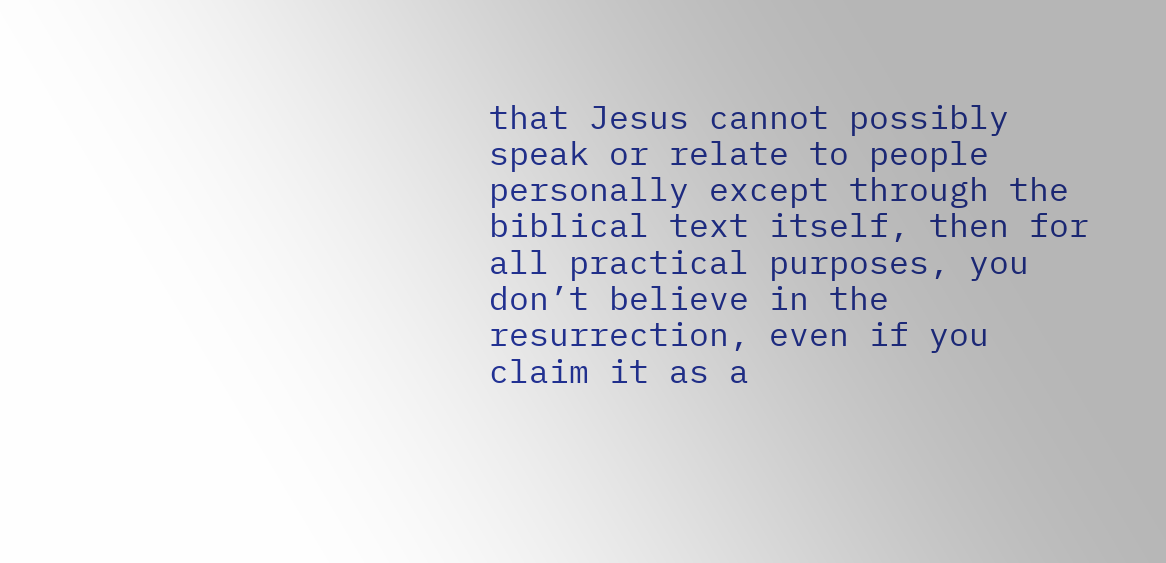that Jesus cannot possibly speak or relate to people personally except through the biblical text itself, then for all practical purposes, you don’t believe in the resurrection, even if you claim it as a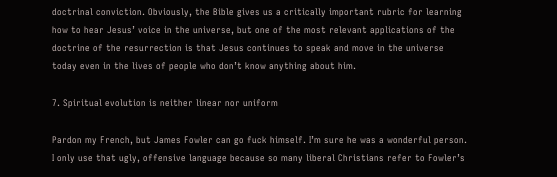doctrinal conviction. Obviously, the Bible gives us a critically important rubric for learning how to hear Jesus’ voice in the universe, but one of the most relevant applications of the doctrine of the resurrection is that Jesus continues to speak and move in the universe today even in the lives of people who don’t know anything about him.

7. Spiritual evolution is neither linear nor uniform

Pardon my French, but James Fowler can go fuck himself. I’m sure he was a wonderful person. I only use that ugly, offensive language because so many liberal Christians refer to Fowler’s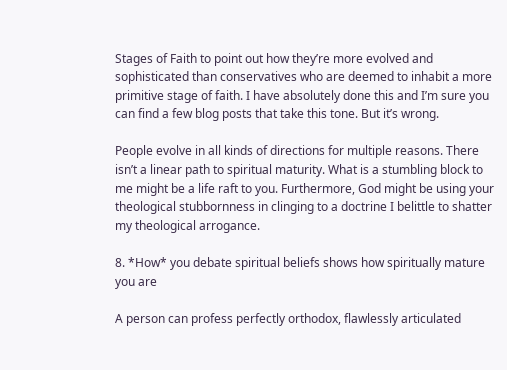Stages of Faith to point out how they’re more evolved and sophisticated than conservatives who are deemed to inhabit a more primitive stage of faith. I have absolutely done this and I’m sure you can find a few blog posts that take this tone. But it’s wrong.

People evolve in all kinds of directions for multiple reasons. There isn’t a linear path to spiritual maturity. What is a stumbling block to me might be a life raft to you. Furthermore, God might be using your theological stubbornness in clinging to a doctrine I belittle to shatter my theological arrogance.

8. *How* you debate spiritual beliefs shows how spiritually mature you are

A person can profess perfectly orthodox, flawlessly articulated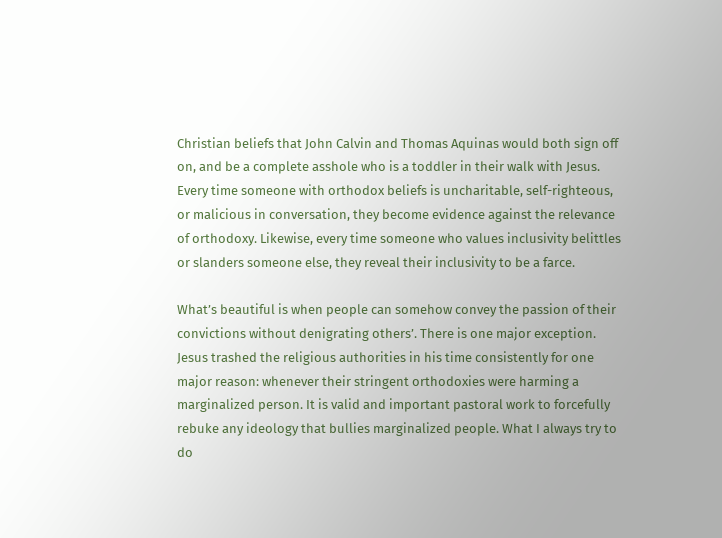Christian beliefs that John Calvin and Thomas Aquinas would both sign off on, and be a complete asshole who is a toddler in their walk with Jesus. Every time someone with orthodox beliefs is uncharitable, self-righteous, or malicious in conversation, they become evidence against the relevance of orthodoxy. Likewise, every time someone who values inclusivity belittles or slanders someone else, they reveal their inclusivity to be a farce.

What’s beautiful is when people can somehow convey the passion of their convictions without denigrating others’. There is one major exception. Jesus trashed the religious authorities in his time consistently for one major reason: whenever their stringent orthodoxies were harming a marginalized person. It is valid and important pastoral work to forcefully rebuke any ideology that bullies marginalized people. What I always try to do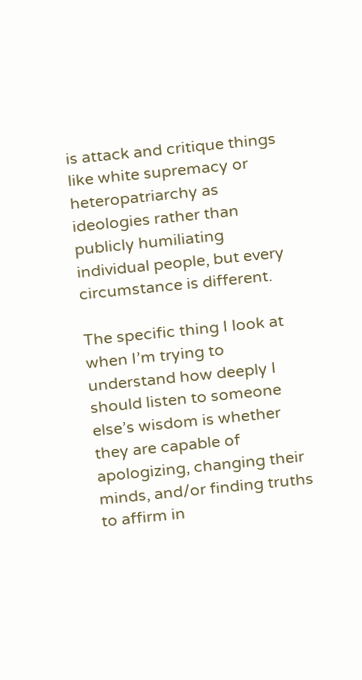is attack and critique things like white supremacy or heteropatriarchy as ideologies rather than publicly humiliating individual people, but every circumstance is different.

The specific thing I look at when I’m trying to understand how deeply I should listen to someone else’s wisdom is whether they are capable of apologizing, changing their minds, and/or finding truths to affirm in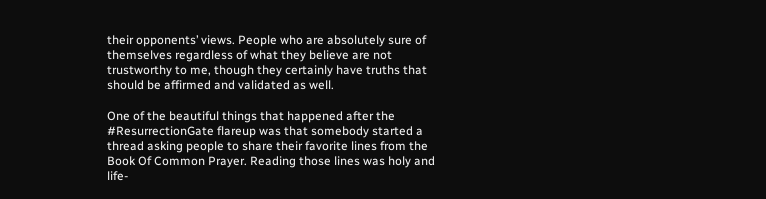their opponents’ views. People who are absolutely sure of themselves regardless of what they believe are not trustworthy to me, though they certainly have truths that should be affirmed and validated as well.

One of the beautiful things that happened after the #ResurrectionGate flareup was that somebody started a thread asking people to share their favorite lines from the Book Of Common Prayer. Reading those lines was holy and life-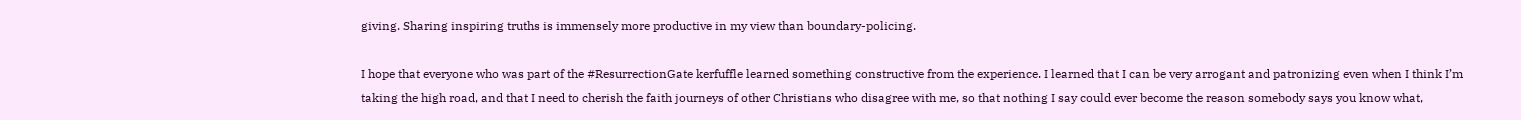giving. Sharing inspiring truths is immensely more productive in my view than boundary-policing.

I hope that everyone who was part of the #ResurrectionGate kerfuffle learned something constructive from the experience. I learned that I can be very arrogant and patronizing even when I think I’m taking the high road, and that I need to cherish the faith journeys of other Christians who disagree with me, so that nothing I say could ever become the reason somebody says you know what,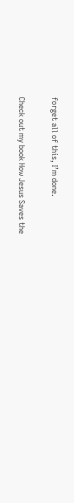forget all of this, I’m done.

Check out my book How Jesus Saves the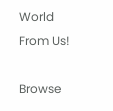World From Us!

Browse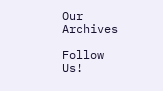Our Archives

Follow Us!